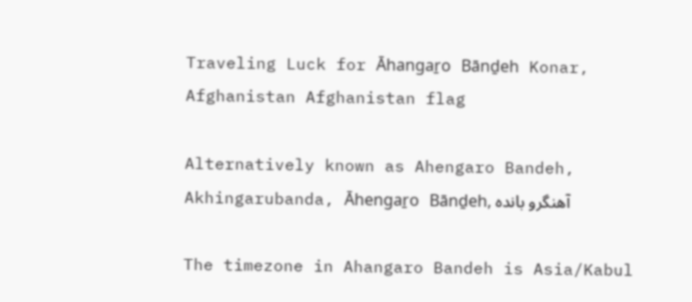Traveling Luck for Āhangaṟo Bānḏeh Konar, Afghanistan Afghanistan flag

Alternatively known as Ahengaro Bandeh, Akhingarubanda, Āhengaṟo Bānḏeh, آهنگرو بانده

The timezone in Ahangaro Bandeh is Asia/Kabul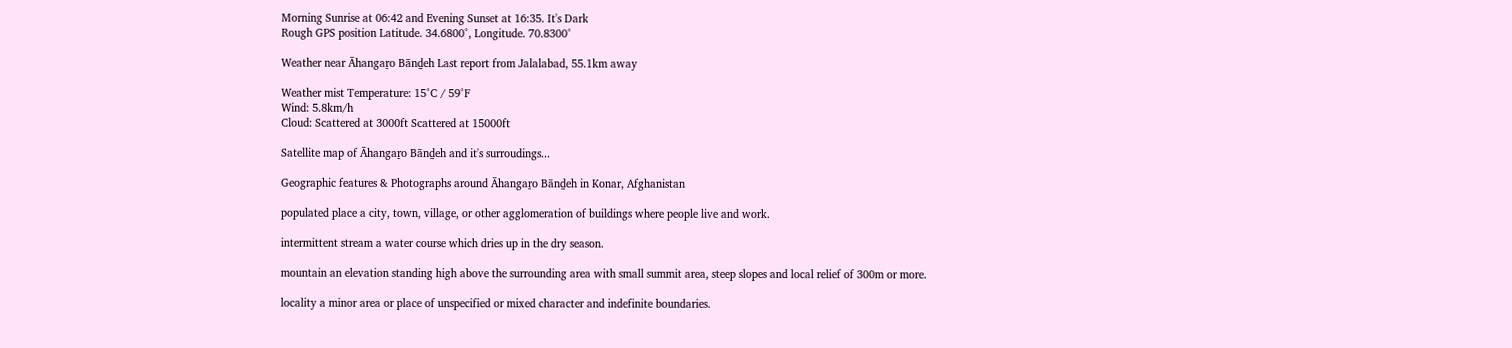Morning Sunrise at 06:42 and Evening Sunset at 16:35. It's Dark
Rough GPS position Latitude. 34.6800°, Longitude. 70.8300°

Weather near Āhangaṟo Bānḏeh Last report from Jalalabad, 55.1km away

Weather mist Temperature: 15°C / 59°F
Wind: 5.8km/h
Cloud: Scattered at 3000ft Scattered at 15000ft

Satellite map of Āhangaṟo Bānḏeh and it's surroudings...

Geographic features & Photographs around Āhangaṟo Bānḏeh in Konar, Afghanistan

populated place a city, town, village, or other agglomeration of buildings where people live and work.

intermittent stream a water course which dries up in the dry season.

mountain an elevation standing high above the surrounding area with small summit area, steep slopes and local relief of 300m or more.

locality a minor area or place of unspecified or mixed character and indefinite boundaries.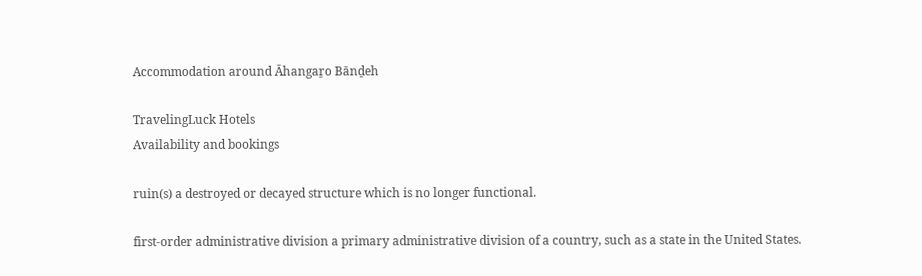Accommodation around Āhangaṟo Bānḏeh

TravelingLuck Hotels
Availability and bookings

ruin(s) a destroyed or decayed structure which is no longer functional.

first-order administrative division a primary administrative division of a country, such as a state in the United States.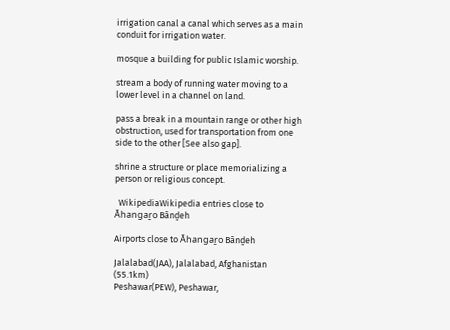irrigation canal a canal which serves as a main conduit for irrigation water.

mosque a building for public Islamic worship.

stream a body of running water moving to a lower level in a channel on land.

pass a break in a mountain range or other high obstruction, used for transportation from one side to the other [See also gap].

shrine a structure or place memorializing a person or religious concept.

  WikipediaWikipedia entries close to Āhangaṟo Bānḏeh

Airports close to Āhangaṟo Bānḏeh

Jalalabad(JAA), Jalalabad, Afghanistan (55.1km)
Peshawar(PEW), Peshawar,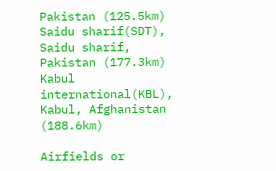Pakistan (125.5km)
Saidu sharif(SDT), Saidu sharif, Pakistan (177.3km)
Kabul international(KBL), Kabul, Afghanistan (188.6km)

Airfields or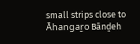small strips close to Āhangaṟo Bānḏeh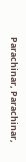Parachinar, Parachinar,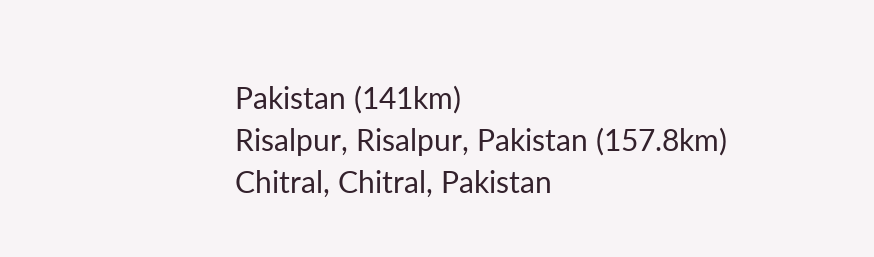Pakistan (141km)
Risalpur, Risalpur, Pakistan (157.8km)
Chitral, Chitral, Pakistan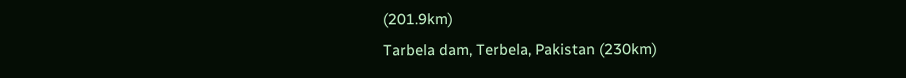(201.9km)
Tarbela dam, Terbela, Pakistan (230km)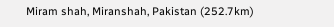Miram shah, Miranshah, Pakistan (252.7km)